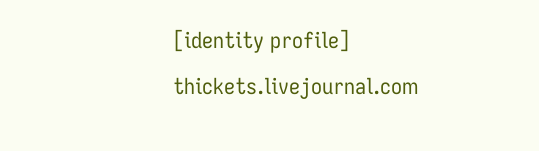[identity profile] thickets.livejournal.com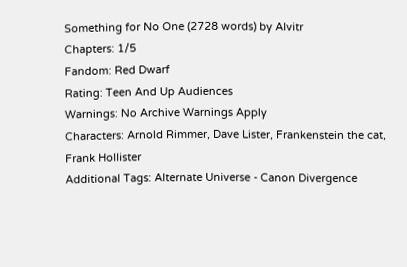Something for No One (2728 words) by Alvitr
Chapters: 1/5
Fandom: Red Dwarf
Rating: Teen And Up Audiences
Warnings: No Archive Warnings Apply
Characters: Arnold Rimmer, Dave Lister, Frankenstein the cat, Frank Hollister
Additional Tags: Alternate Universe - Canon Divergence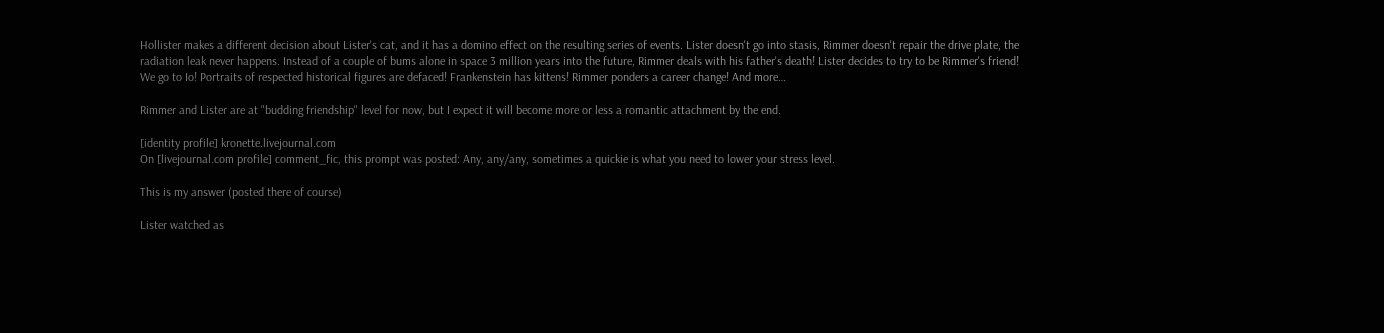Hollister makes a different decision about Lister's cat, and it has a domino effect on the resulting series of events. Lister doesn't go into stasis, Rimmer doesn't repair the drive plate, the radiation leak never happens. Instead of a couple of bums alone in space 3 million years into the future, Rimmer deals with his father's death! Lister decides to try to be Rimmer's friend! We go to Io! Portraits of respected historical figures are defaced! Frankenstein has kittens! Rimmer ponders a career change! And more…

Rimmer and Lister are at "budding friendship" level for now, but I expect it will become more or less a romantic attachment by the end.

[identity profile] kronette.livejournal.com
On [livejournal.com profile] comment_fic, this prompt was posted: Any, any/any, sometimes a quickie is what you need to lower your stress level.

This is my answer (posted there of course)

Lister watched as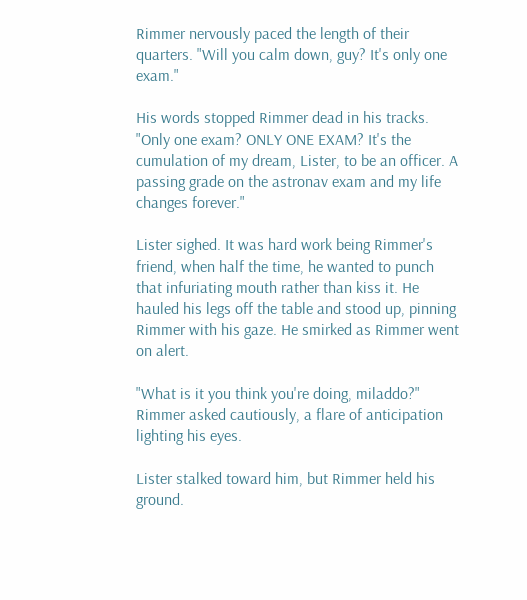Rimmer nervously paced the length of their quarters. "Will you calm down, guy? It's only one exam."

His words stopped Rimmer dead in his tracks. "Only one exam? ONLY ONE EXAM? It's the cumulation of my dream, Lister, to be an officer. A passing grade on the astronav exam and my life changes forever."

Lister sighed. It was hard work being Rimmer's friend, when half the time, he wanted to punch that infuriating mouth rather than kiss it. He hauled his legs off the table and stood up, pinning Rimmer with his gaze. He smirked as Rimmer went on alert.

"What is it you think you're doing, miladdo?" Rimmer asked cautiously, a flare of anticipation lighting his eyes.

Lister stalked toward him, but Rimmer held his ground.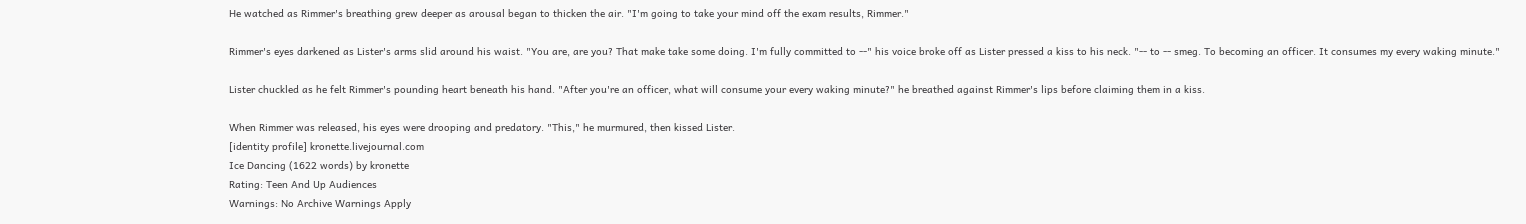He watched as Rimmer's breathing grew deeper as arousal began to thicken the air. "I'm going to take your mind off the exam results, Rimmer."

Rimmer's eyes darkened as Lister's arms slid around his waist. "You are, are you? That make take some doing. I'm fully committed to --" his voice broke off as Lister pressed a kiss to his neck. "-- to -- smeg. To becoming an officer. It consumes my every waking minute."

Lister chuckled as he felt Rimmer's pounding heart beneath his hand. "After you're an officer, what will consume your every waking minute?" he breathed against Rimmer's lips before claiming them in a kiss.

When Rimmer was released, his eyes were drooping and predatory. "This," he murmured, then kissed Lister.
[identity profile] kronette.livejournal.com
Ice Dancing (1622 words) by kronette
Rating: Teen And Up Audiences
Warnings: No Archive Warnings Apply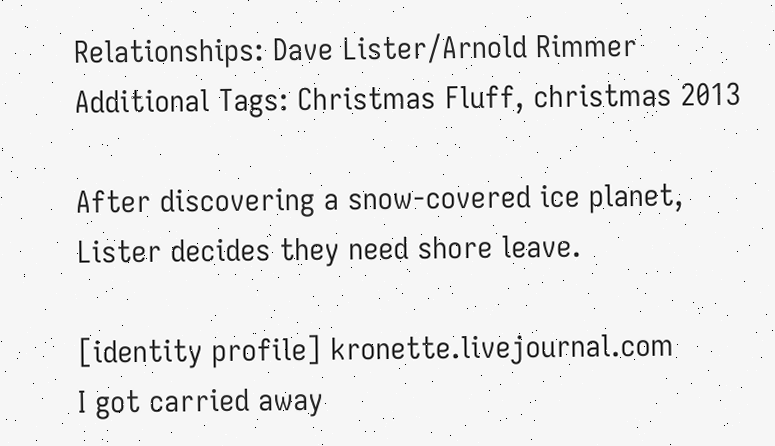Relationships: Dave Lister/Arnold Rimmer
Additional Tags: Christmas Fluff, christmas 2013

After discovering a snow-covered ice planet, Lister decides they need shore leave.

[identity profile] kronette.livejournal.com
I got carried away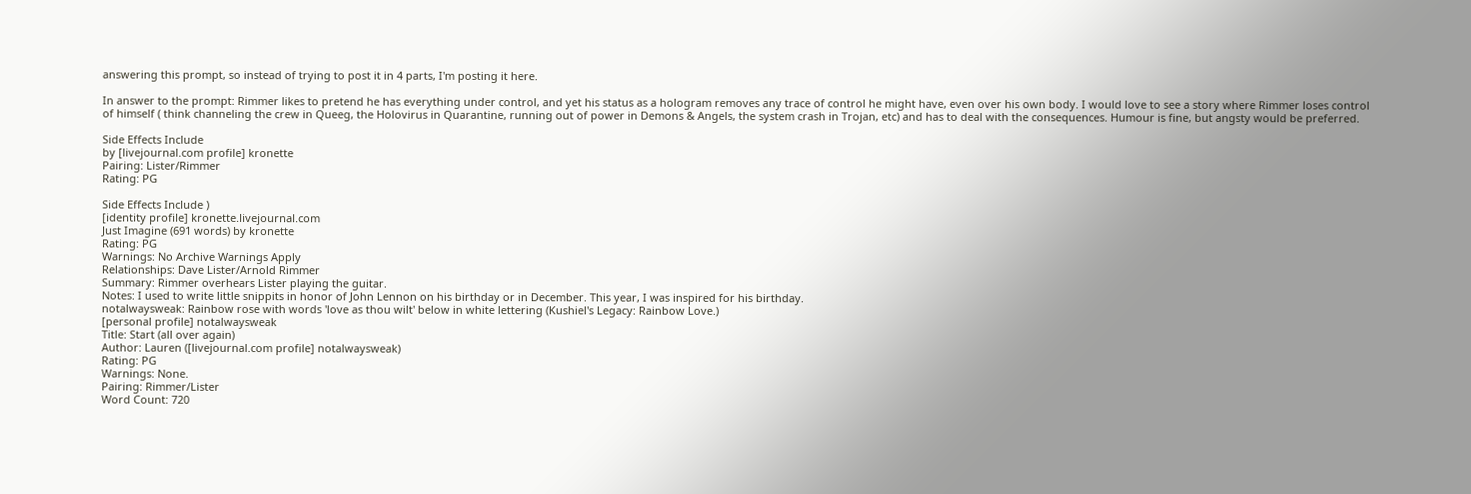answering this prompt, so instead of trying to post it in 4 parts, I'm posting it here.

In answer to the prompt: Rimmer likes to pretend he has everything under control, and yet his status as a hologram removes any trace of control he might have, even over his own body. I would love to see a story where Rimmer loses control of himself ( think channeling the crew in Queeg, the Holovirus in Quarantine, running out of power in Demons & Angels, the system crash in Trojan, etc) and has to deal with the consequences. Humour is fine, but angsty would be preferred.

Side Effects Include
by [livejournal.com profile] kronette
Pairing: Lister/Rimmer
Rating: PG

Side Effects Include )
[identity profile] kronette.livejournal.com
Just Imagine (691 words) by kronette
Rating: PG
Warnings: No Archive Warnings Apply
Relationships: Dave Lister/Arnold Rimmer
Summary: Rimmer overhears Lister playing the guitar.
Notes: I used to write little snippits in honor of John Lennon on his birthday or in December. This year, I was inspired for his birthday.
notalwaysweak: Rainbow rose with words 'love as thou wilt' below in white lettering (Kushiel's Legacy: Rainbow Love.)
[personal profile] notalwaysweak
Title: Start (all over again)
Author: Lauren ([livejournal.com profile] notalwaysweak)
Rating: PG
Warnings: None.
Pairing: Rimmer/Lister
Word Count: 720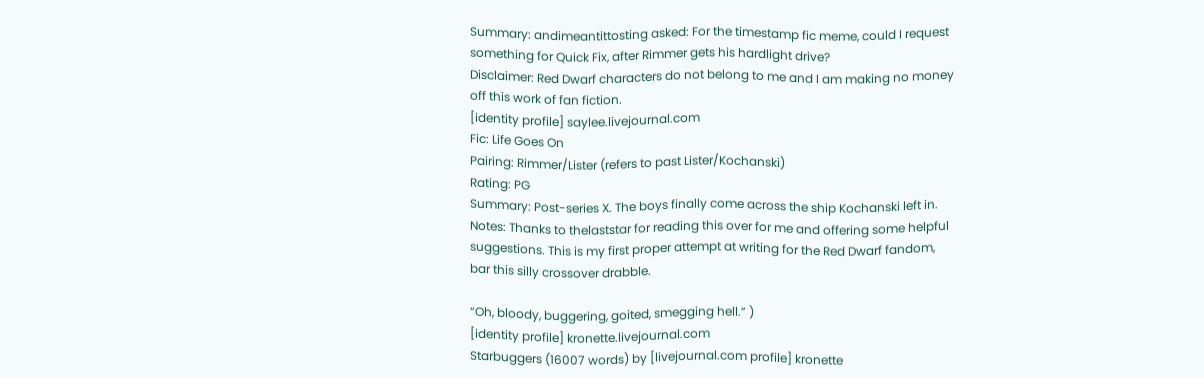Summary: andimeantittosting asked: For the timestamp fic meme, could I request something for Quick Fix, after Rimmer gets his hardlight drive?
Disclaimer: Red Dwarf characters do not belong to me and I am making no money off this work of fan fiction.
[identity profile] saylee.livejournal.com
Fic: Life Goes On
Pairing: Rimmer/Lister (refers to past Lister/Kochanski)
Rating: PG
Summary: Post-series X. The boys finally come across the ship Kochanski left in.
Notes: Thanks to thelaststar for reading this over for me and offering some helpful suggestions. This is my first proper attempt at writing for the Red Dwarf fandom, bar this silly crossover drabble.

“Oh, bloody, buggering, goited, smegging hell.” )
[identity profile] kronette.livejournal.com
Starbuggers (16007 words) by [livejournal.com profile] kronette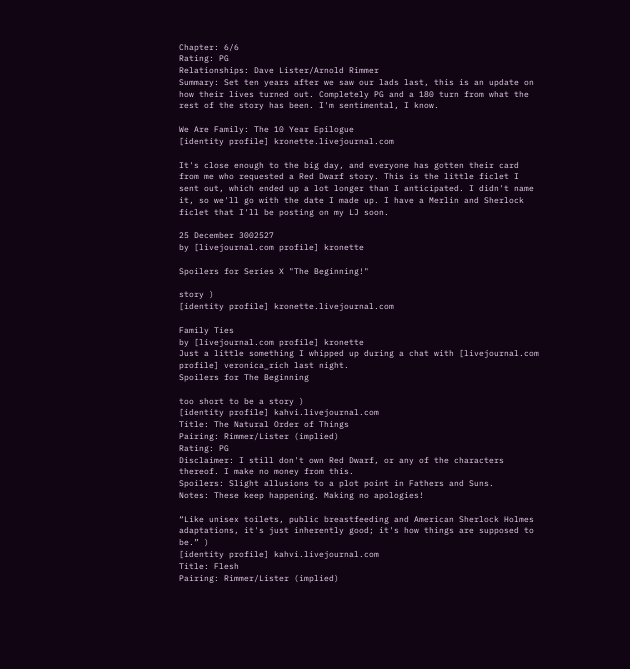Chapter: 6/6
Rating: PG
Relationships: Dave Lister/Arnold Rimmer
Summary: Set ten years after we saw our lads last, this is an update on how their lives turned out. Completely PG and a 180 turn from what the rest of the story has been. I'm sentimental, I know.

We Are Family: The 10 Year Epilogue
[identity profile] kronette.livejournal.com

It's close enough to the big day, and everyone has gotten their card from me who requested a Red Dwarf story. This is the little ficlet I sent out, which ended up a lot longer than I anticipated. I didn't name it, so we'll go with the date I made up. I have a Merlin and Sherlock ficlet that I'll be posting on my LJ soon.

25 December 3002527
by [livejournal.com profile] kronette

Spoilers for Series X "The Beginning!"

story )
[identity profile] kronette.livejournal.com

Family Ties
by [livejournal.com profile] kronette
Just a little something I whipped up during a chat with [livejournal.com profile] veronica_rich last night.
Spoilers for The Beginning

too short to be a story )
[identity profile] kahvi.livejournal.com
Title: The Natural Order of Things
Pairing: Rimmer/Lister (implied)
Rating: PG
Disclaimer: I still don't own Red Dwarf, or any of the characters thereof. I make no money from this.
Spoilers: Slight allusions to a plot point in Fathers and Suns.
Notes: These keep happening. Making no apologies!

“Like unisex toilets, public breastfeeding and American Sherlock Holmes adaptations, it's just inherently good; it's how things are supposed to be.” )
[identity profile] kahvi.livejournal.com
Title: Flesh
Pairing: Rimmer/Lister (implied)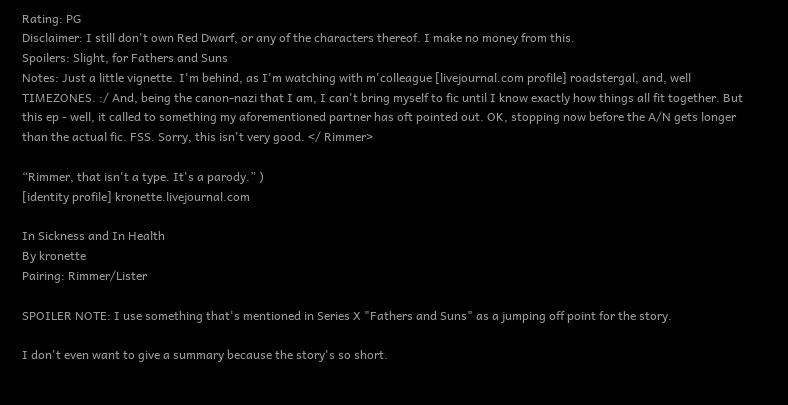Rating: PG
Disclaimer: I still don't own Red Dwarf, or any of the characters thereof. I make no money from this.
Spoilers: Slight, for Fathers and Suns
Notes: Just a little vignette. I'm behind, as I'm watching with m'colleague [livejournal.com profile] roadstergal, and, well TIMEZONES. :/ And, being the canon-nazi that I am, I can't bring myself to fic until I know exactly how things all fit together. But this ep - well, it called to something my aforementioned partner has oft pointed out. OK, stopping now before the A/N gets longer than the actual fic. FSS. Sorry, this isn't very good. </ Rimmer>

“Rimmer, that isn't a type. It's a parody.” )
[identity profile] kronette.livejournal.com

In Sickness and In Health
By kronette
Pairing: Rimmer/Lister

SPOILER NOTE: I use something that's mentioned in Series X "Fathers and Suns" as a jumping off point for the story.

I don't even want to give a summary because the story's so short.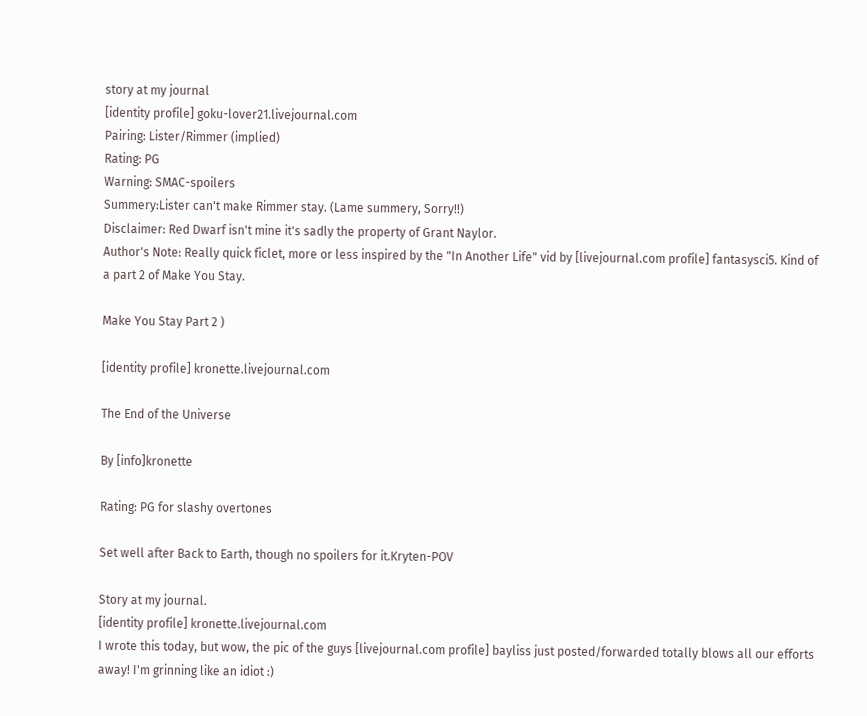story at my journal
[identity profile] goku-lover21.livejournal.com
Pairing: Lister/Rimmer (implied)
Rating: PG
Warning: SMAC-spoilers
Summery:Lister can't make Rimmer stay. (Lame summery, Sorry!!)
Disclaimer: Red Dwarf isn't mine it's sadly the property of Grant Naylor.
Author's Note: Really quick ficlet, more or less inspired by the "In Another Life" vid by [livejournal.com profile] fantasysci5. Kind of a part 2 of Make You Stay.

Make You Stay Part 2 )

[identity profile] kronette.livejournal.com

The End of the Universe

By [info]kronette

Rating: PG for slashy overtones

Set well after Back to Earth, though no spoilers for it.Kryten-POV

Story at my journal.
[identity profile] kronette.livejournal.com
I wrote this today, but wow, the pic of the guys [livejournal.com profile] bayliss just posted/forwarded totally blows all our efforts away! I'm grinning like an idiot :)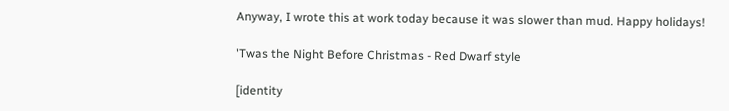Anyway, I wrote this at work today because it was slower than mud. Happy holidays!

'Twas the Night Before Christmas - Red Dwarf style

[identity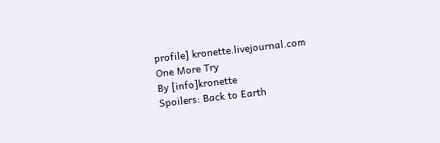profile] kronette.livejournal.com
One More Try
By [info]kronette
Spoilers: Back to Earth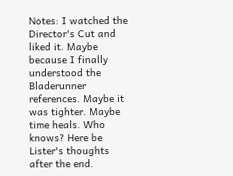Notes: I watched the Director's Cut and liked it. Maybe because I finally understood the Bladerunner references. Maybe it was tighter. Maybe time heals. Who knows? Here be Lister's thoughts after the end.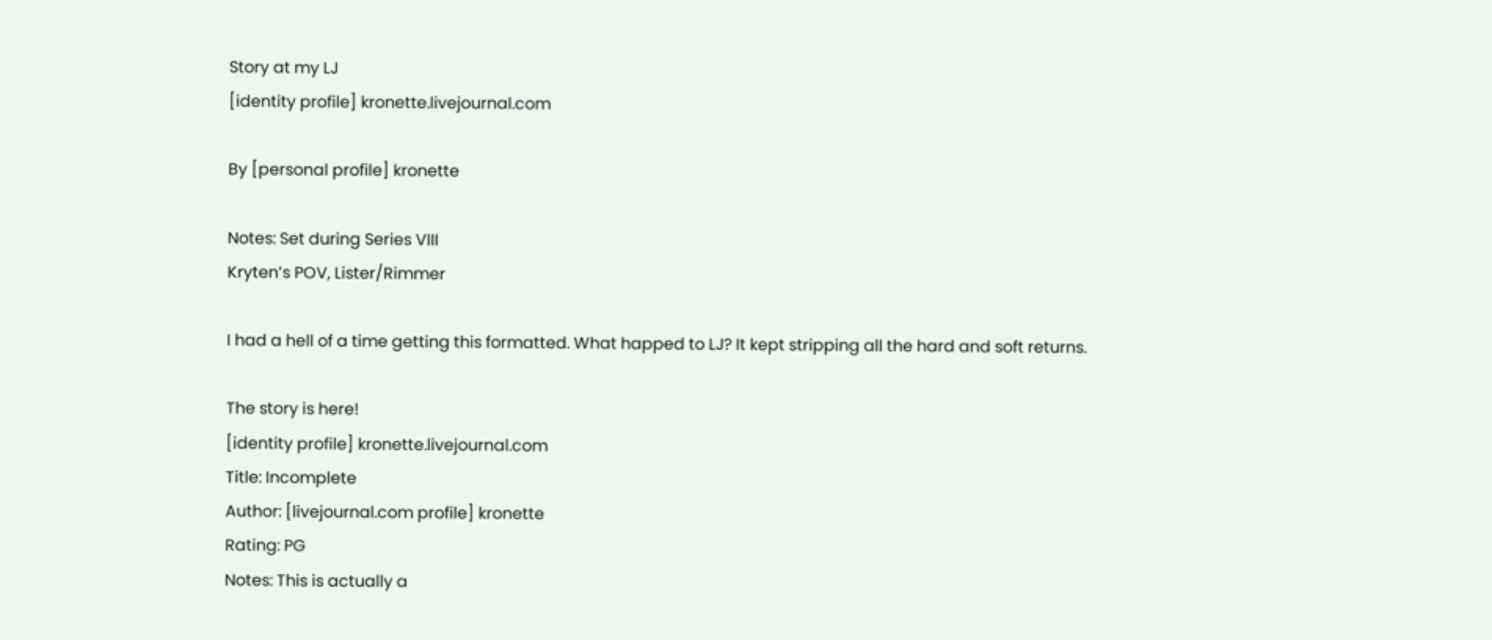Story at my LJ
[identity profile] kronette.livejournal.com

By [personal profile] kronette

Notes: Set during Series VIII
Kryten’s POV, Lister/Rimmer

I had a hell of a time getting this formatted. What happed to LJ? It kept stripping all the hard and soft returns.

The story is here!
[identity profile] kronette.livejournal.com
Title: Incomplete
Author: [livejournal.com profile] kronette
Rating: PG
Notes: This is actually a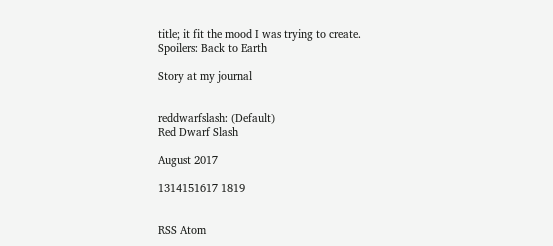title; it fit the mood I was trying to create.
Spoilers: Back to Earth

Story at my journal


reddwarfslash: (Default)
Red Dwarf Slash

August 2017

1314151617 1819


RSS Atom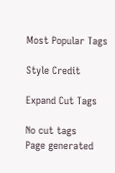Most Popular Tags

Style Credit

Expand Cut Tags

No cut tags
Page generated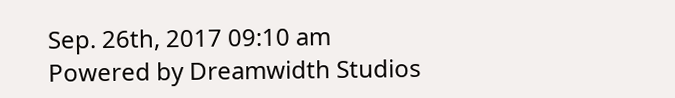Sep. 26th, 2017 09:10 am
Powered by Dreamwidth Studios